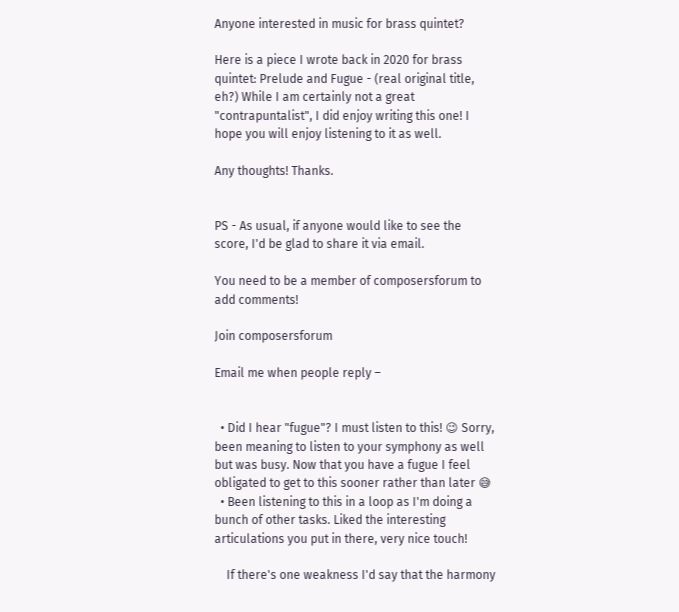Anyone interested in music for brass quintet?

Here is a piece I wrote back in 2020 for brass quintet: Prelude and Fugue - (real original title, eh?) While I am certainly not a great "contrapuntalist", I did enjoy writing this one! I hope you will enjoy listening to it as well.

Any thoughts! Thanks.


PS - As usual, if anyone would like to see the score, I'd be glad to share it via email.

You need to be a member of composersforum to add comments!

Join composersforum

Email me when people reply –


  • Did I hear "fugue"? I must listen to this! 😉 Sorry, been meaning to listen to your symphony as well but was busy. Now that you have a fugue I feel obligated to get to this sooner rather than later 😅
  • Been listening to this in a loop as I'm doing a bunch of other tasks. Liked the interesting articulations you put in there, very nice touch!

    If there's one weakness I'd say that the harmony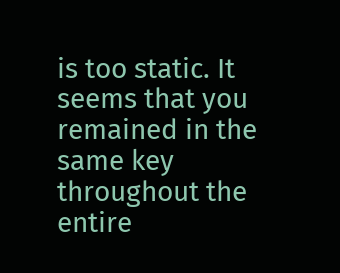is too static. It seems that you remained in the same key throughout the entire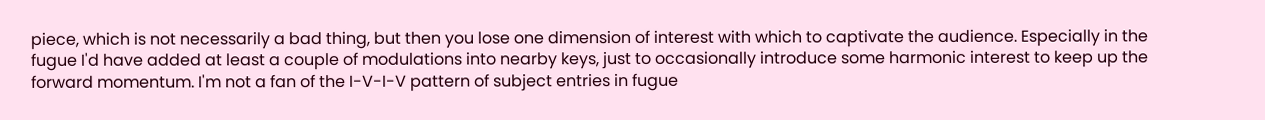piece, which is not necessarily a bad thing, but then you lose one dimension of interest with which to captivate the audience. Especially in the fugue I'd have added at least a couple of modulations into nearby keys, just to occasionally introduce some harmonic interest to keep up the forward momentum. I'm not a fan of the I-V-I-V pattern of subject entries in fugue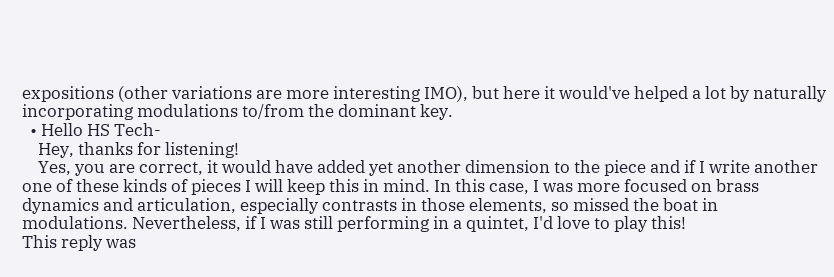expositions (other variations are more interesting IMO), but here it would've helped a lot by naturally incorporating modulations to/from the dominant key.
  • Hello HS Tech-
    Hey, thanks for listening!
    Yes, you are correct, it would have added yet another dimension to the piece and if I write another one of these kinds of pieces I will keep this in mind. In this case, I was more focused on brass dynamics and articulation, especially contrasts in those elements, so missed the boat in modulations. Nevertheless, if I was still performing in a quintet, I'd love to play this!
This reply was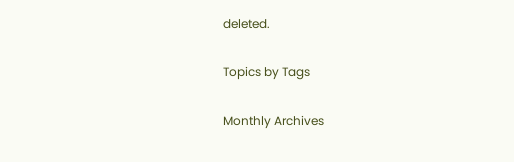deleted.

Topics by Tags

Monthly Archives